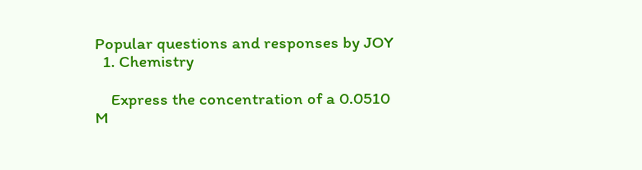Popular questions and responses by JOY
  1. Chemistry

    Express the concentration of a 0.0510 M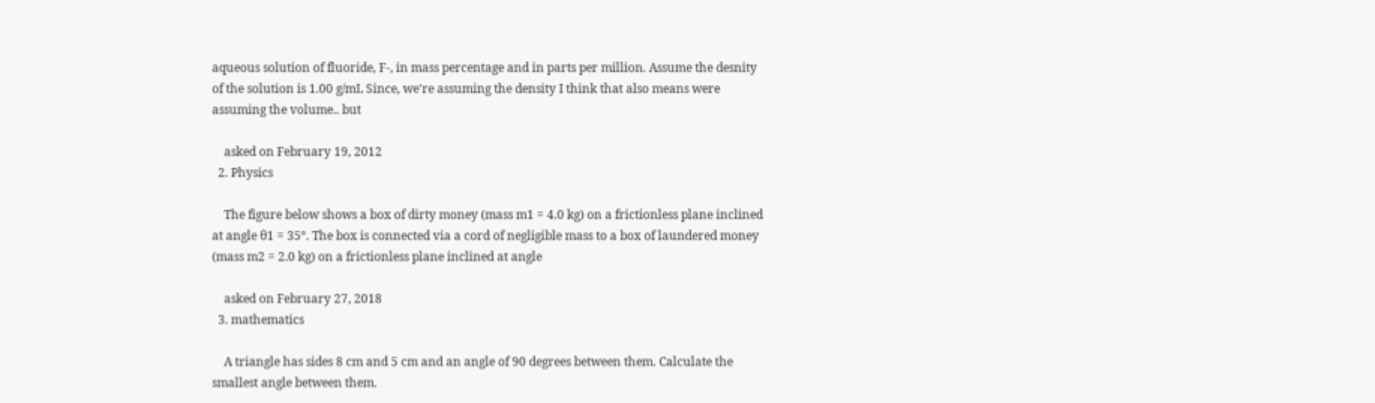aqueous solution of fluoride, F-, in mass percentage and in parts per million. Assume the desnity of the solution is 1.00 g/mL Since, we're assuming the density I think that also means were assuming the volume.. but

    asked on February 19, 2012
  2. Physics

    The figure below shows a box of dirty money (mass m1 = 4.0 kg) on a frictionless plane inclined at angle θ1 = 35°. The box is connected via a cord of negligible mass to a box of laundered money (mass m2 = 2.0 kg) on a frictionless plane inclined at angle

    asked on February 27, 2018
  3. mathematics

    A triangle has sides 8 cm and 5 cm and an angle of 90 degrees between them. Calculate the smallest angle between them.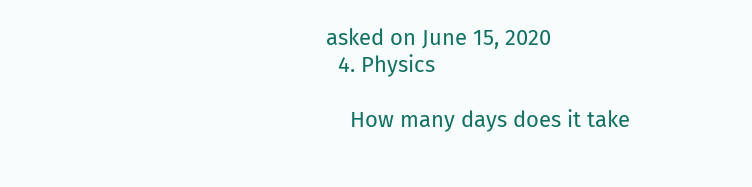asked on June 15, 2020
  4. Physics

    How many days does it take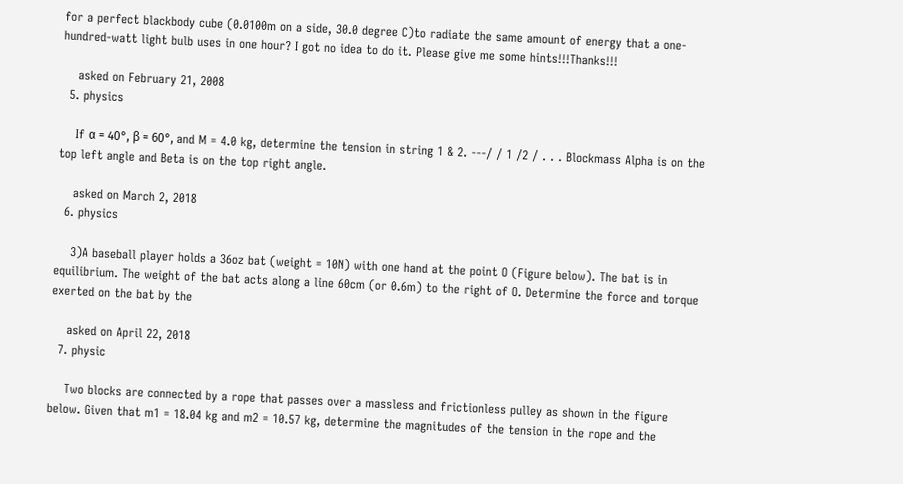for a perfect blackbody cube (0.0100m on a side, 30.0 degree C)to radiate the same amount of energy that a one-hundred-watt light bulb uses in one hour? I got no idea to do it. Please give me some hints!!!Thanks!!!

    asked on February 21, 2008
  5. physics

    If α = 40°, β = 60°, and M = 4.0 kg, determine the tension in string 1 & 2. ---/ / 1 /2 / . . . Blockmass Alpha is on the top left angle and Beta is on the top right angle.

    asked on March 2, 2018
  6. physics

    3)A baseball player holds a 36oz bat (weight = 10N) with one hand at the point O (Figure below). The bat is in equilibrium. The weight of the bat acts along a line 60cm (or 0.6m) to the right of O. Determine the force and torque exerted on the bat by the

    asked on April 22, 2018
  7. physic

    Two blocks are connected by a rope that passes over a massless and frictionless pulley as shown in the figure below. Given that m1 = 18.04 kg and m2 = 10.57 kg, determine the magnitudes of the tension in the rope and the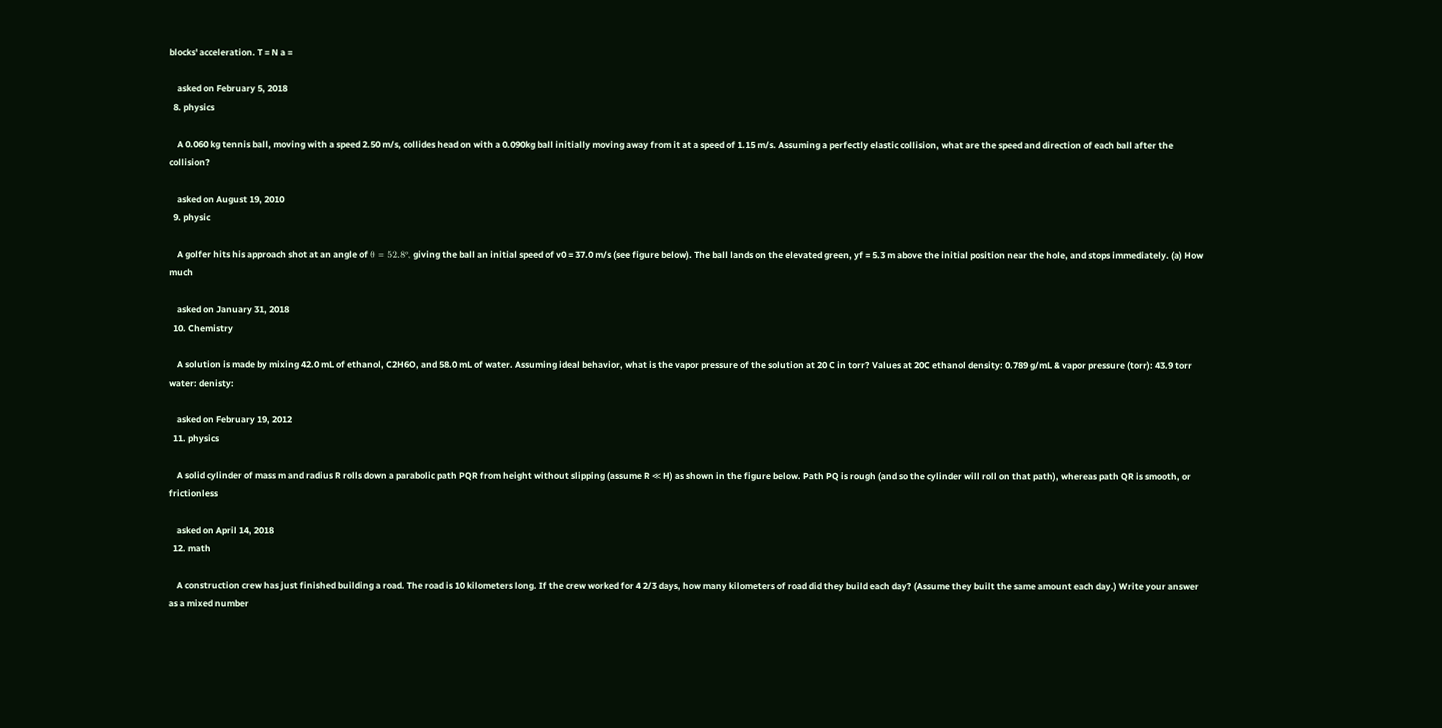blocks' acceleration. T = N a =

    asked on February 5, 2018
  8. physics

    A 0.060 kg tennis ball, moving with a speed 2.50 m/s, collides head on with a 0.090kg ball initially moving away from it at a speed of 1.15 m/s. Assuming a perfectly elastic collision, what are the speed and direction of each ball after the collision?

    asked on August 19, 2010
  9. physic

    A golfer hits his approach shot at an angle of θ = 52.8°, giving the ball an initial speed of v0 = 37.0 m/s (see figure below). The ball lands on the elevated green, yf = 5.3 m above the initial position near the hole, and stops immediately. (a) How much

    asked on January 31, 2018
  10. Chemistry

    A solution is made by mixing 42.0 mL of ethanol, C2H6O, and 58.0 mL of water. Assuming ideal behavior, what is the vapor pressure of the solution at 20 C in torr? Values at 20C ethanol density: 0.789 g/mL & vapor pressure (torr): 43.9 torr water: denisty:

    asked on February 19, 2012
  11. physics

    A solid cylinder of mass m and radius R rolls down a parabolic path PQR from height without slipping (assume R ≪ H) as shown in the figure below. Path PQ is rough (and so the cylinder will roll on that path), whereas path QR is smooth, or frictionless

    asked on April 14, 2018
  12. math

    A construction crew has just finished building a road. The road is 10 kilometers long. If the crew worked for 4 2/3 days, how many kilometers of road did they build each day? (Assume they built the same amount each day.) Write your answer as a mixed number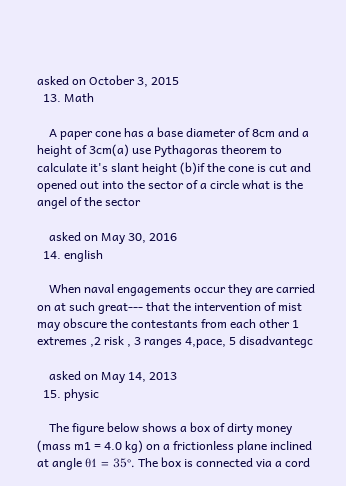asked on October 3, 2015
  13. Math

    A paper cone has a base diameter of 8cm and a height of 3cm(a) use Pythagoras theorem to calculate it's slant height (b)if the cone is cut and opened out into the sector of a circle what is the angel of the sector

    asked on May 30, 2016
  14. english

    When naval engagements occur they are carried on at such great--- that the intervention of mist may obscure the contestants from each other 1 extremes ,2 risk , 3 ranges 4,pace, 5 disadvantegc

    asked on May 14, 2013
  15. physic

    The figure below shows a box of dirty money (mass m1 = 4.0 kg) on a frictionless plane inclined at angle θ1 = 35°. The box is connected via a cord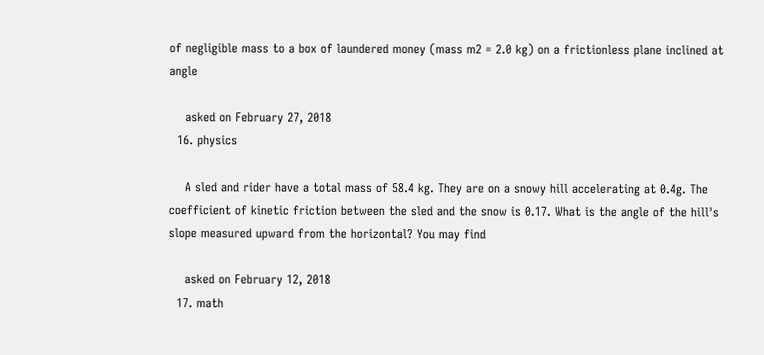of negligible mass to a box of laundered money (mass m2 = 2.0 kg) on a frictionless plane inclined at angle

    asked on February 27, 2018
  16. physics

    A sled and rider have a total mass of 58.4 kg. They are on a snowy hill accelerating at 0.4g. The coefficient of kinetic friction between the sled and the snow is 0.17. What is the angle of the hill's slope measured upward from the horizontal? You may find

    asked on February 12, 2018
  17. math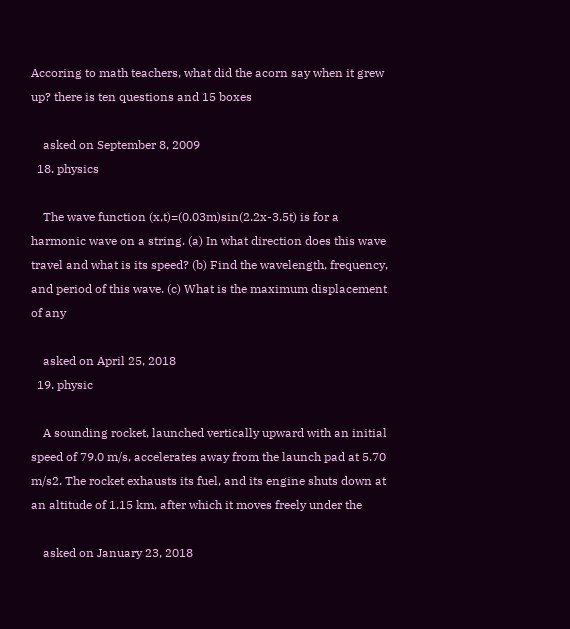Accoring to math teachers, what did the acorn say when it grew up? there is ten questions and 15 boxes

    asked on September 8, 2009
  18. physics

    The wave function (x,t)=(0.03m)sin(2.2x-3.5t) is for a harmonic wave on a string. (a) In what direction does this wave travel and what is its speed? (b) Find the wavelength, frequency, and period of this wave. (c) What is the maximum displacement of any

    asked on April 25, 2018
  19. physic

    A sounding rocket, launched vertically upward with an initial speed of 79.0 m/s, accelerates away from the launch pad at 5.70 m/s2. The rocket exhausts its fuel, and its engine shuts down at an altitude of 1.15 km, after which it moves freely under the

    asked on January 23, 2018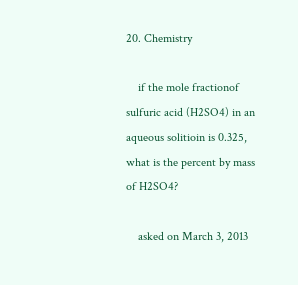20. Chemistry

    if the mole fractionof sulfuric acid (H2SO4) in an aqueous solitioin is 0.325, what is the percent by mass of H2SO4?

    asked on March 3, 2013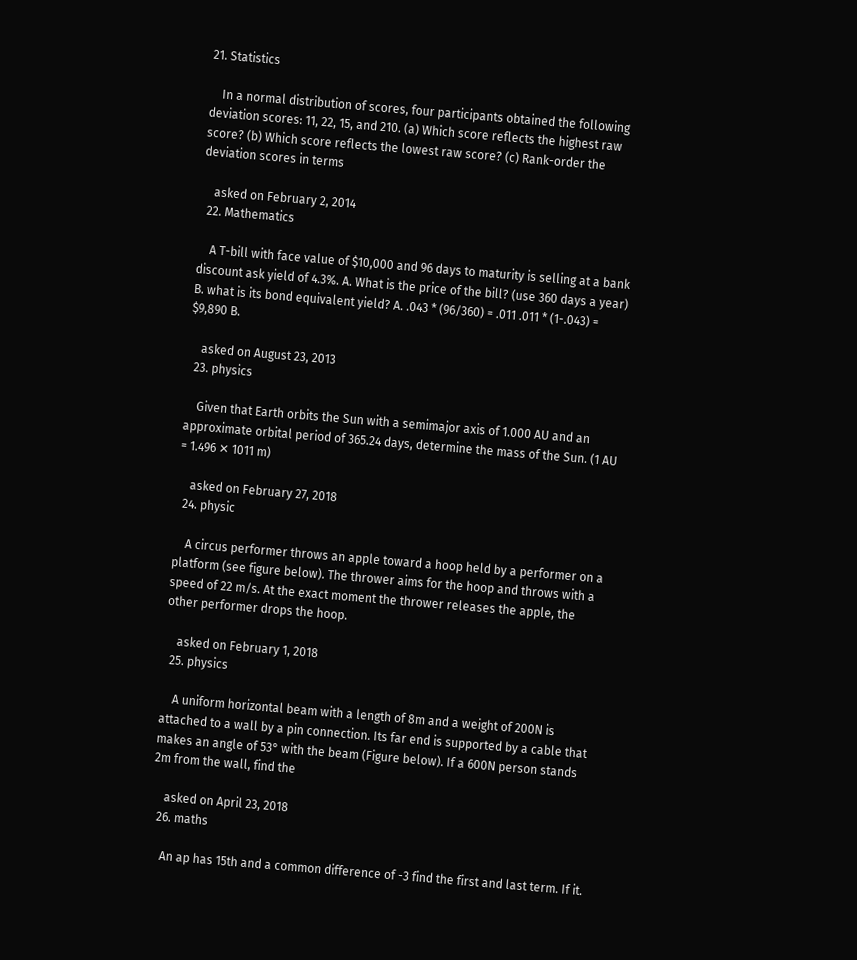21. Statistics

    In a normal distribution of scores, four participants obtained the following deviation scores: 11, 22, 15, and 210. (a) Which score reflects the highest raw score? (b) Which score reflects the lowest raw score? (c) Rank-order the deviation scores in terms

    asked on February 2, 2014
  22. Mathematics

    A T-bill with face value of $10,000 and 96 days to maturity is selling at a bank discount ask yield of 4.3%. A. What is the price of the bill? (use 360 days a year) B. what is its bond equivalent yield? A. .043 * (96/360) = .011 .011 * (1-.043) = $9,890 B.

    asked on August 23, 2013
  23. physics

    Given that Earth orbits the Sun with a semimajor axis of 1.000 AU and an approximate orbital period of 365.24 days, determine the mass of the Sun. (1 AU = 1.496 ✕ 1011 m)

    asked on February 27, 2018
  24. physic

    A circus performer throws an apple toward a hoop held by a performer on a platform (see figure below). The thrower aims for the hoop and throws with a speed of 22 m/s. At the exact moment the thrower releases the apple, the other performer drops the hoop.

    asked on February 1, 2018
  25. physics

    A uniform horizontal beam with a length of 8m and a weight of 200N is attached to a wall by a pin connection. Its far end is supported by a cable that makes an angle of 53° with the beam (Figure below). If a 600N person stands 2m from the wall, find the

    asked on April 23, 2018
  26. maths

    An ap has 15th and a common difference of -3 find the first and last term. If it.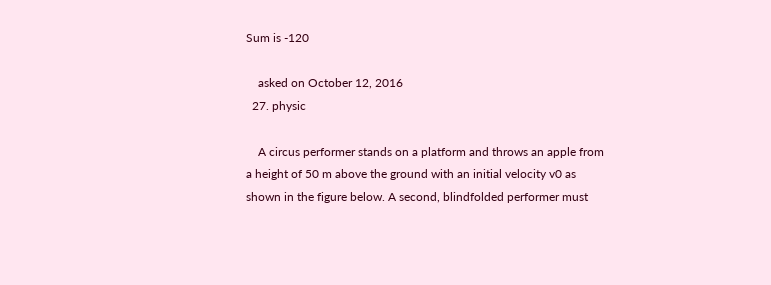Sum is -120

    asked on October 12, 2016
  27. physic

    A circus performer stands on a platform and throws an apple from a height of 50 m above the ground with an initial velocity v0 as shown in the figure below. A second, blindfolded performer must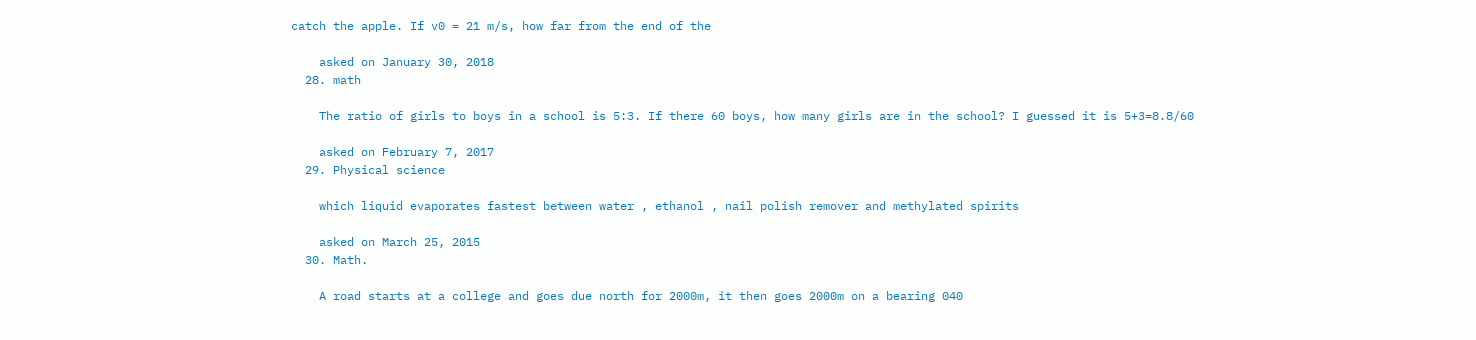catch the apple. If v0 = 21 m/s, how far from the end of the

    asked on January 30, 2018
  28. math

    The ratio of girls to boys in a school is 5:3. If there 60 boys, how many girls are in the school? I guessed it is 5+3=8.8/60

    asked on February 7, 2017
  29. Physical science

    which liquid evaporates fastest between water , ethanol , nail polish remover and methylated spirits

    asked on March 25, 2015
  30. Math.

    A road starts at a college and goes due north for 2000m, it then goes 2000m on a bearing 040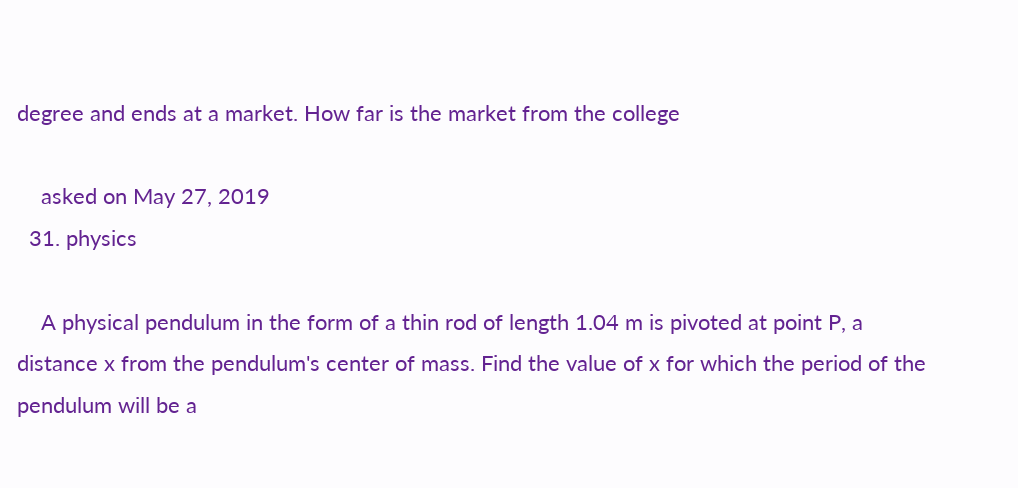degree and ends at a market. How far is the market from the college

    asked on May 27, 2019
  31. physics

    A physical pendulum in the form of a thin rod of length 1.04 m is pivoted at point P, a distance x from the pendulum's center of mass. Find the value of x for which the period of the pendulum will be a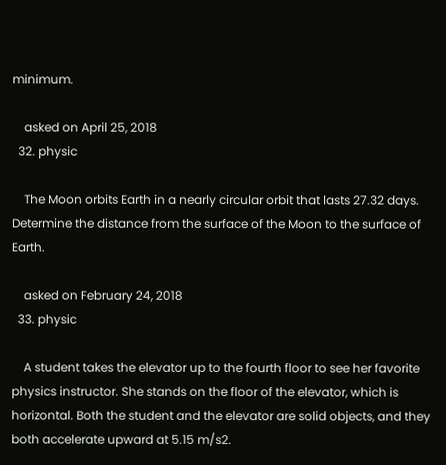minimum.

    asked on April 25, 2018
  32. physic

    The Moon orbits Earth in a nearly circular orbit that lasts 27.32 days. Determine the distance from the surface of the Moon to the surface of Earth.

    asked on February 24, 2018
  33. physic

    A student takes the elevator up to the fourth floor to see her favorite physics instructor. She stands on the floor of the elevator, which is horizontal. Both the student and the elevator are solid objects, and they both accelerate upward at 5.15 m/s2.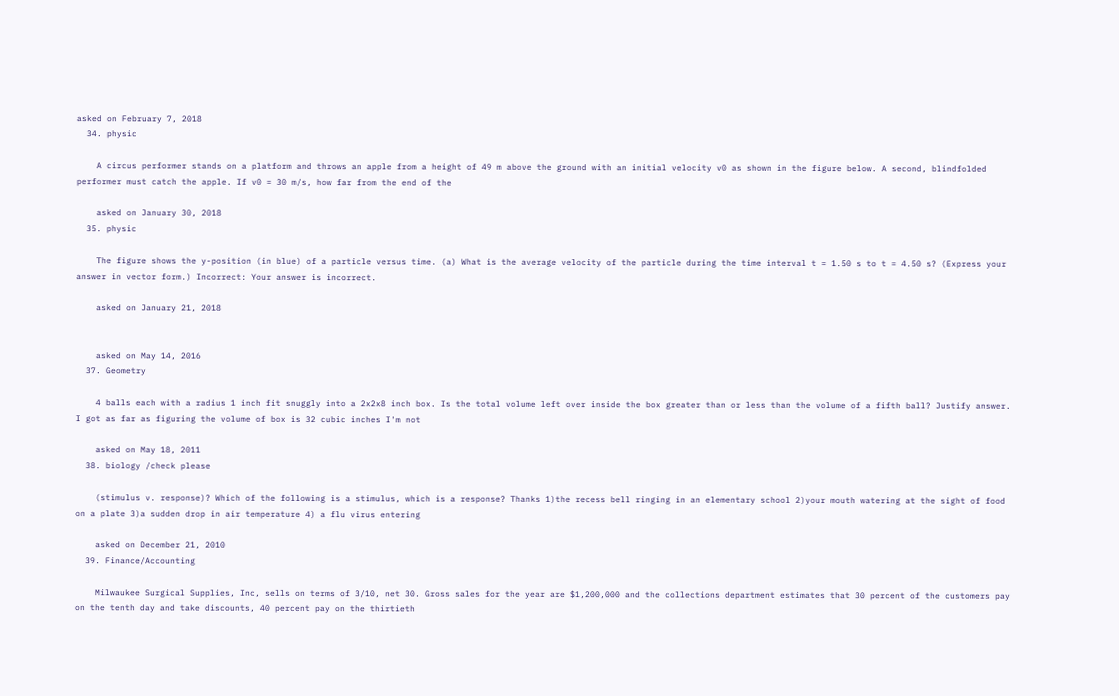asked on February 7, 2018
  34. physic

    A circus performer stands on a platform and throws an apple from a height of 49 m above the ground with an initial velocity v0 as shown in the figure below. A second, blindfolded performer must catch the apple. If v0 = 30 m/s, how far from the end of the

    asked on January 30, 2018
  35. physic

    The figure shows the y-position (in blue) of a particle versus time. (a) What is the average velocity of the particle during the time interval t = 1.50 s to t = 4.50 s? (Express your answer in vector form.) Incorrect: Your answer is incorrect.

    asked on January 21, 2018


    asked on May 14, 2016
  37. Geometry

    4 balls each with a radius 1 inch fit snuggly into a 2x2x8 inch box. Is the total volume left over inside the box greater than or less than the volume of a fifth ball? Justify answer. I got as far as figuring the volume of box is 32 cubic inches I'm not

    asked on May 18, 2011
  38. biology /check please

    (stimulus v. response)? Which of the following is a stimulus, which is a response? Thanks 1)the recess bell ringing in an elementary school 2)your mouth watering at the sight of food on a plate 3)a sudden drop in air temperature 4) a flu virus entering

    asked on December 21, 2010
  39. Finance/Accounting

    Milwaukee Surgical Supplies, Inc, sells on terms of 3/10, net 30. Gross sales for the year are $1,200,000 and the collections department estimates that 30 percent of the customers pay on the tenth day and take discounts, 40 percent pay on the thirtieth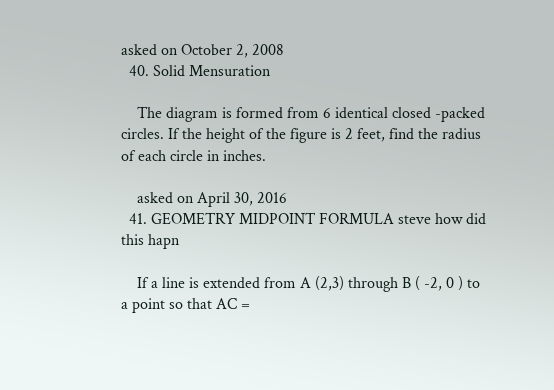asked on October 2, 2008
  40. Solid Mensuration

    The diagram is formed from 6 identical closed -packed circles. If the height of the figure is 2 feet, find the radius of each circle in inches.

    asked on April 30, 2016
  41. GEOMETRY MIDPOINT FORMULA steve how did this hapn

    If a line is extended from A (2,3) through B ( -2, 0 ) to a point so that AC =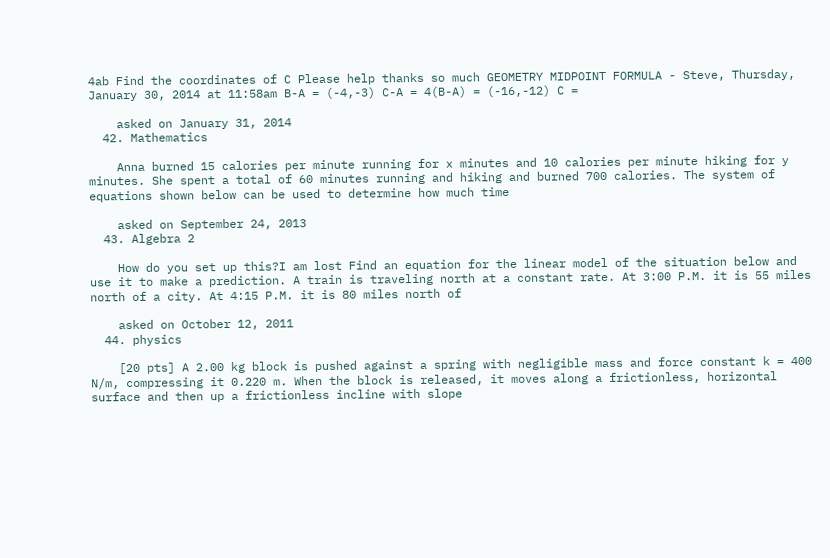4ab Find the coordinates of C Please help thanks so much GEOMETRY MIDPOINT FORMULA - Steve, Thursday, January 30, 2014 at 11:58am B-A = (-4,-3) C-A = 4(B-A) = (-16,-12) C =

    asked on January 31, 2014
  42. Mathematics

    Anna burned 15 calories per minute running for x minutes and 10 calories per minute hiking for y minutes. She spent a total of 60 minutes running and hiking and burned 700 calories. The system of equations shown below can be used to determine how much time

    asked on September 24, 2013
  43. Algebra 2

    How do you set up this?I am lost Find an equation for the linear model of the situation below and use it to make a prediction. A train is traveling north at a constant rate. At 3:00 P.M. it is 55 miles north of a city. At 4:15 P.M. it is 80 miles north of

    asked on October 12, 2011
  44. physics

    [20 pts] A 2.00 kg block is pushed against a spring with negligible mass and force constant k = 400 N/m, compressing it 0.220 m. When the block is released, it moves along a frictionless, horizontal surface and then up a frictionless incline with slope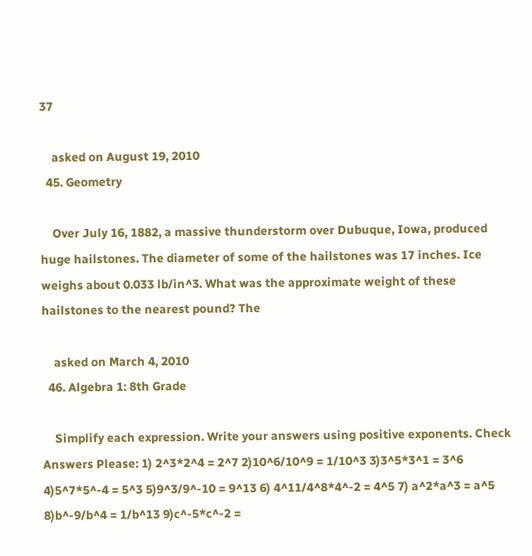37

    asked on August 19, 2010
  45. Geometry

    Over July 16, 1882, a massive thunderstorm over Dubuque, Iowa, produced huge hailstones. The diameter of some of the hailstones was 17 inches. Ice weighs about 0.033 lb/in^3. What was the approximate weight of these hailstones to the nearest pound? The

    asked on March 4, 2010
  46. Algebra 1: 8th Grade

    Simplify each expression. Write your answers using positive exponents. Check Answers Please: 1) 2^3*2^4 = 2^7 2)10^6/10^9 = 1/10^3 3)3^5*3^1 = 3^6 4)5^7*5^-4 = 5^3 5)9^3/9^-10 = 9^13 6) 4^11/4^8*4^-2 = 4^5 7) a^2*a^3 = a^5 8)b^-9/b^4 = 1/b^13 9)c^-5*c^-2 =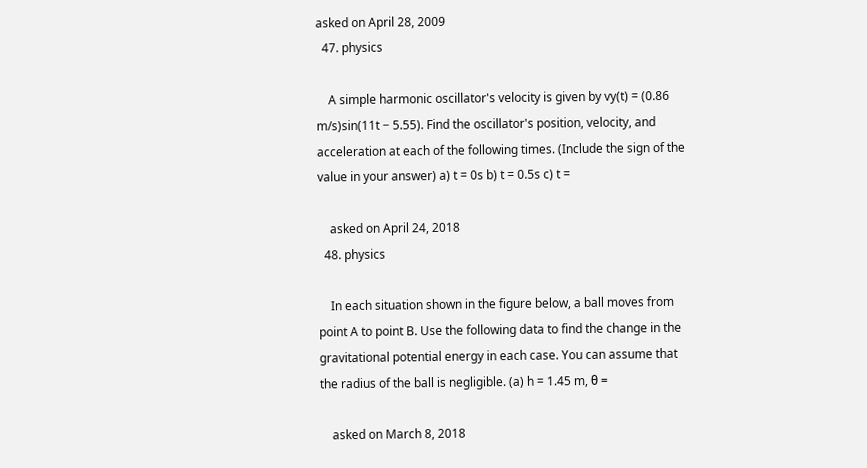asked on April 28, 2009
  47. physics

    A simple harmonic oscillator's velocity is given by vy(t) = (0.86 m/s)sin(11t − 5.55). Find the oscillator's position, velocity, and acceleration at each of the following times. (Include the sign of the value in your answer) a) t = 0s b) t = 0.5s c) t =

    asked on April 24, 2018
  48. physics

    In each situation shown in the figure below, a ball moves from point A to point B. Use the following data to find the change in the gravitational potential energy in each case. You can assume that the radius of the ball is negligible. (a) h = 1.45 m, θ =

    asked on March 8, 2018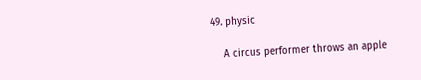49. physic

    A circus performer throws an apple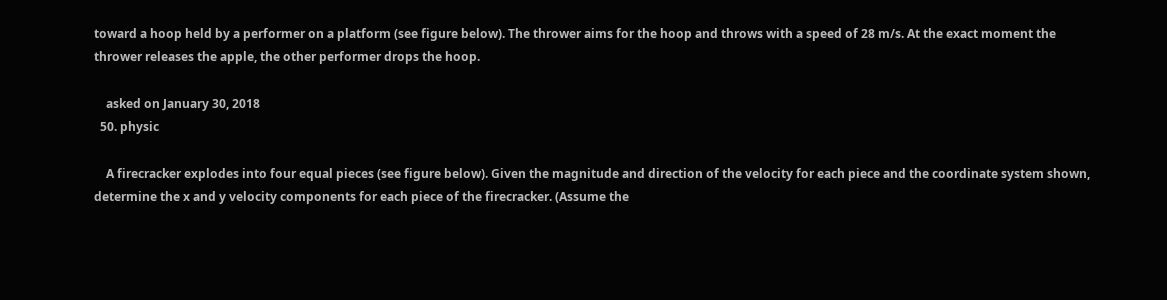toward a hoop held by a performer on a platform (see figure below). The thrower aims for the hoop and throws with a speed of 28 m/s. At the exact moment the thrower releases the apple, the other performer drops the hoop.

    asked on January 30, 2018
  50. physic

    A firecracker explodes into four equal pieces (see figure below). Given the magnitude and direction of the velocity for each piece and the coordinate system shown, determine the x and y velocity components for each piece of the firecracker. (Assume the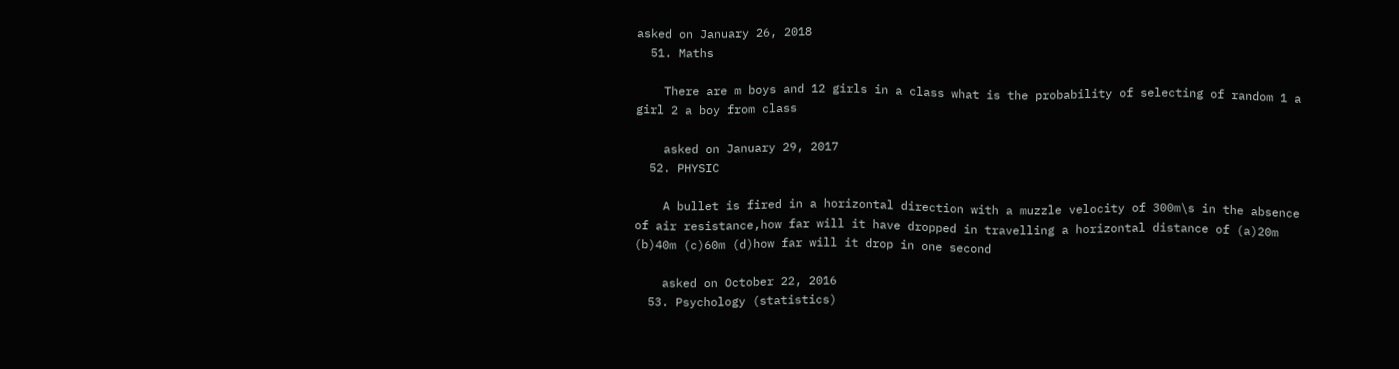asked on January 26, 2018
  51. Maths

    There are m boys and 12 girls in a class what is the probability of selecting of random 1 a girl 2 a boy from class

    asked on January 29, 2017
  52. PHYSIC

    A bullet is fired in a horizontal direction with a muzzle velocity of 300m\s in the absence of air resistance,how far will it have dropped in travelling a horizontal distance of (a)20m (b)40m (c)60m (d)how far will it drop in one second

    asked on October 22, 2016
  53. Psychology (statistics)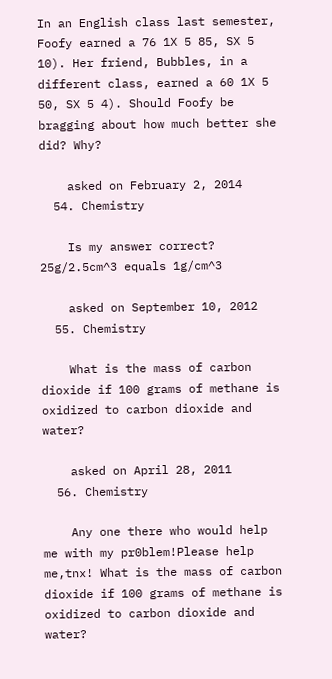In an English class last semester, Foofy earned a 76 1X 5 85, SX 5 10). Her friend, Bubbles, in a different class, earned a 60 1X 5 50, SX 5 4). Should Foofy be bragging about how much better she did? Why?

    asked on February 2, 2014
  54. Chemistry

    Is my answer correct? 25g/2.5cm^3 equals 1g/cm^3

    asked on September 10, 2012
  55. Chemistry

    What is the mass of carbon dioxide if 100 grams of methane is oxidized to carbon dioxide and water?

    asked on April 28, 2011
  56. Chemistry

    Any one there who would help me with my pr0blem!Please help me,tnx! What is the mass of carbon dioxide if 100 grams of methane is oxidized to carbon dioxide and water?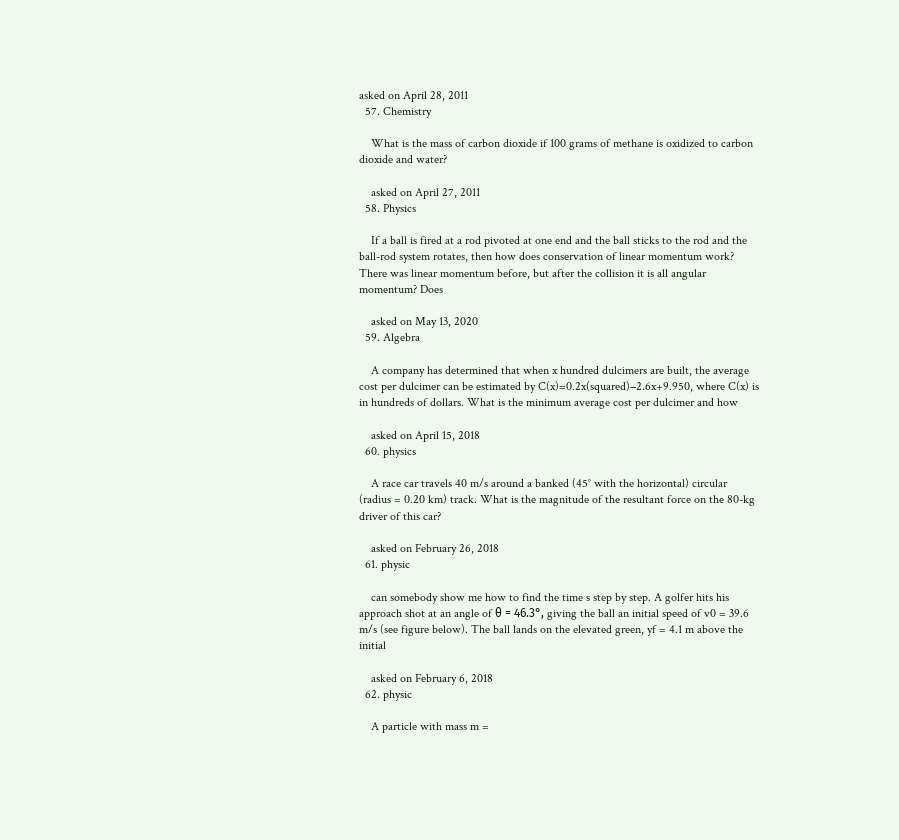asked on April 28, 2011
  57. Chemistry

    What is the mass of carbon dioxide if 100 grams of methane is oxidized to carbon dioxide and water?

    asked on April 27, 2011
  58. Physics

    If a ball is fired at a rod pivoted at one end and the ball sticks to the rod and the ball-rod system rotates, then how does conservation of linear momentum work? There was linear momentum before, but after the collision it is all angular momentum? Does

    asked on May 13, 2020
  59. Algebra

    A company has determined that when x hundred dulcimers are built, the average cost per dulcimer can be estimated by C(x)=0.2x(squared)−2.6x+9.950, where C(x) is in hundreds of dollars. What is the minimum average cost per dulcimer and how

    asked on April 15, 2018
  60. physics

    A race car travels 40 m/s around a banked (45° with the horizontal) circular (radius = 0.20 km) track. What is the magnitude of the resultant force on the 80-kg driver of this car?

    asked on February 26, 2018
  61. physic

    can somebody show me how to find the time s step by step. A golfer hits his approach shot at an angle of θ = 46.3°, giving the ball an initial speed of v0 = 39.6 m/s (see figure below). The ball lands on the elevated green, yf = 4.1 m above the initial

    asked on February 6, 2018
  62. physic

    A particle with mass m =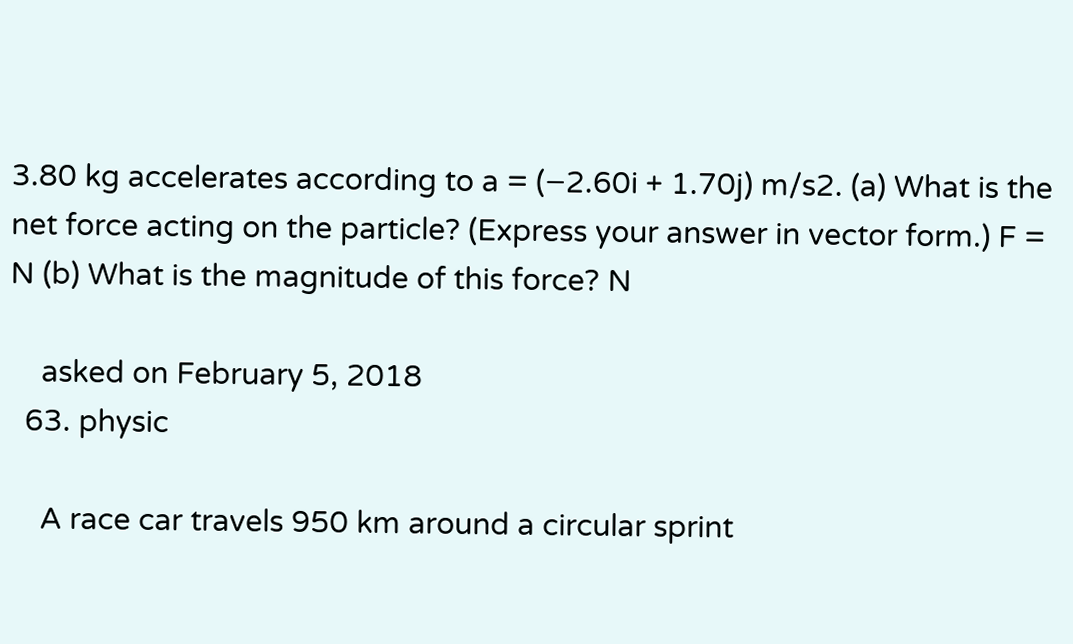3.80 kg accelerates according to a = (−2.60i + 1.70j) m/s2. (a) What is the net force acting on the particle? (Express your answer in vector form.) F = N (b) What is the magnitude of this force? N

    asked on February 5, 2018
  63. physic

    A race car travels 950 km around a circular sprint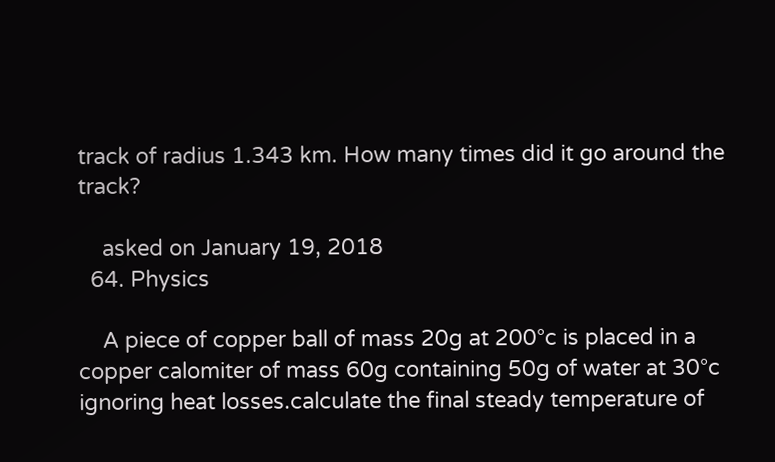track of radius 1.343 km. How many times did it go around the track?

    asked on January 19, 2018
  64. Physics

    A piece of copper ball of mass 20g at 200°c is placed in a copper calomiter of mass 60g containing 50g of water at 30°c ignoring heat losses.calculate the final steady temperature of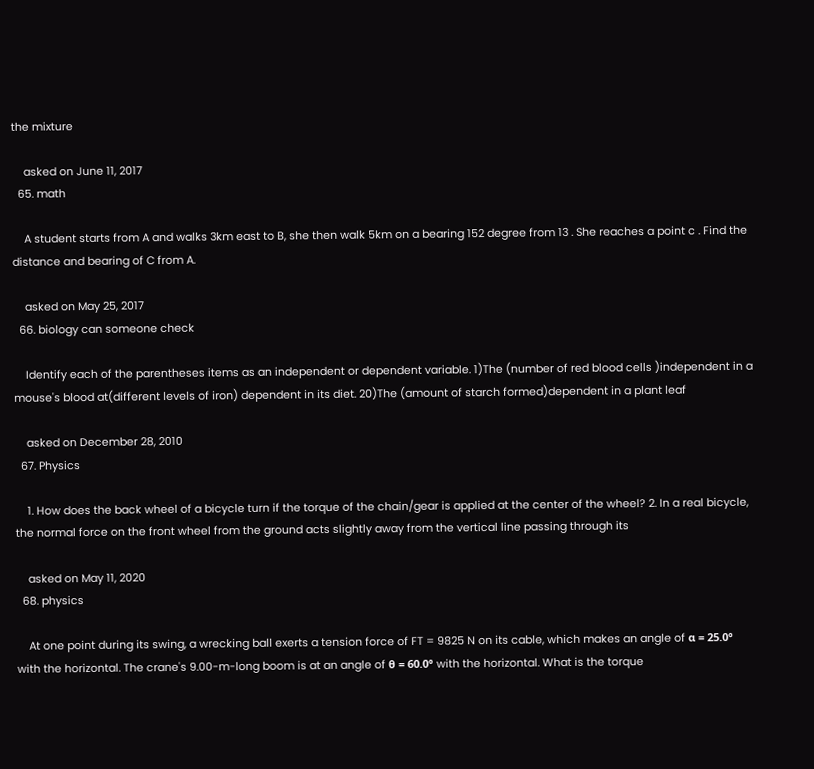the mixture

    asked on June 11, 2017
  65. math

    A student starts from A and walks 3km east to B, she then walk 5km on a bearing 152 degree from 13 . She reaches a point c . Find the distance and bearing of C from A.

    asked on May 25, 2017
  66. biology can someone check

    Identify each of the parentheses items as an independent or dependent variable. 1)The (number of red blood cells )independent in a mouse's blood at(different levels of iron) dependent in its diet. 20)The (amount of starch formed)dependent in a plant leaf

    asked on December 28, 2010
  67. Physics

    1. How does the back wheel of a bicycle turn if the torque of the chain/gear is applied at the center of the wheel? 2. In a real bicycle, the normal force on the front wheel from the ground acts slightly away from the vertical line passing through its

    asked on May 11, 2020
  68. physics

    At one point during its swing, a wrecking ball exerts a tension force of FT = 9825 N on its cable, which makes an angle of α = 25.0° with the horizontal. The crane's 9.00-m-long boom is at an angle of θ = 60.0° with the horizontal. What is the torque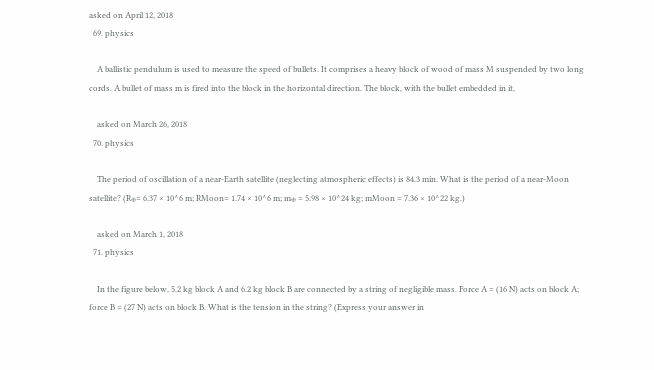asked on April 12, 2018
  69. physics

    A ballistic pendulum is used to measure the speed of bullets. It comprises a heavy block of wood of mass M suspended by two long cords. A bullet of mass m is fired into the block in the horizontal direction. The block, with the bullet embedded in it,

    asked on March 26, 2018
  70. physics

    The period of oscillation of a near-Earth satellite (neglecting atmospheric effects) is 84.3 min. What is the period of a near-Moon satellite? (R⊕= 6.37 × 10^6 m; RMoon= 1.74 × 10^6 m; m⊕ = 5.98 × 10^24 kg; mMoon = 7.36 × 10^22 kg.)

    asked on March 1, 2018
  71. physics

    In the figure below, 5.2 kg block A and 6.2 kg block B are connected by a string of negligible mass. Force A = (16 N) acts on block A; force B = (27 N) acts on block B. What is the tension in the string? (Express your answer in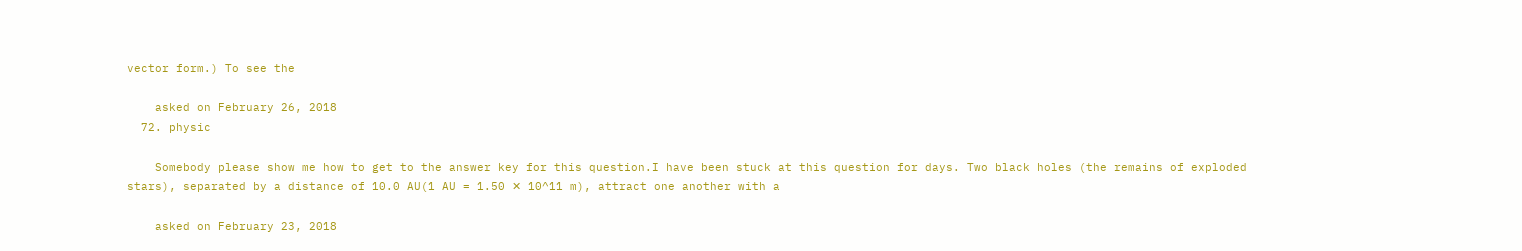vector form.) To see the

    asked on February 26, 2018
  72. physic

    Somebody please show me how to get to the answer key for this question.I have been stuck at this question for days. Two black holes (the remains of exploded stars), separated by a distance of 10.0 AU(1 AU = 1.50 ✕ 10^11 m), attract one another with a

    asked on February 23, 2018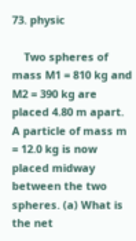73. physic

    Two spheres of mass M1 = 810 kg and M2 = 390 kg are placed 4.80 m apart. A particle of mass m = 12.0 kg is now placed midway between the two spheres. (a) What is the net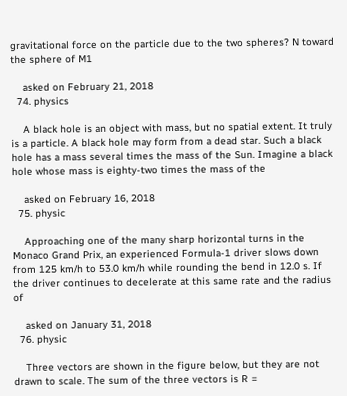gravitational force on the particle due to the two spheres? N toward the sphere of M1

    asked on February 21, 2018
  74. physics

    A black hole is an object with mass, but no spatial extent. It truly is a particle. A black hole may form from a dead star. Such a black hole has a mass several times the mass of the Sun. Imagine a black hole whose mass is eighty-two times the mass of the

    asked on February 16, 2018
  75. physic

    Approaching one of the many sharp horizontal turns in the Monaco Grand Prix, an experienced Formula-1 driver slows down from 125 km/h to 53.0 km/h while rounding the bend in 12.0 s. If the driver continues to decelerate at this same rate and the radius of

    asked on January 31, 2018
  76. physic

    Three vectors are shown in the figure below, but they are not drawn to scale. The sum of the three vectors is R =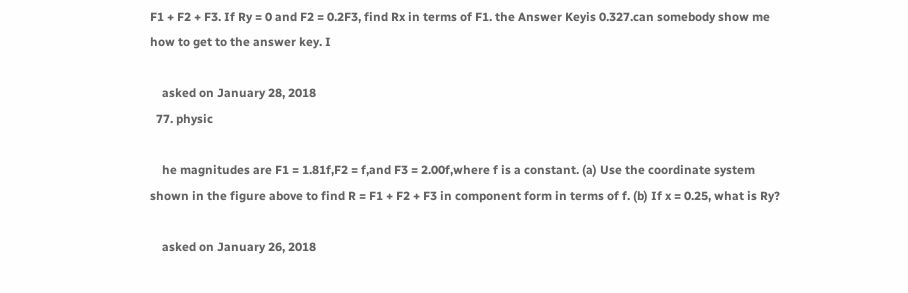F1 + F2 + F3. If Ry = 0 and F2 = 0.2F3, find Rx in terms of F1. the Answer Keyis 0.327.can somebody show me how to get to the answer key. I

    asked on January 28, 2018
  77. physic

    he magnitudes are F1 = 1.81f,F2 = f,and F3 = 2.00f,where f is a constant. (a) Use the coordinate system shown in the figure above to find R = F1 + F2 + F3 in component form in terms of f. (b) If x = 0.25, what is Ry?

    asked on January 26, 2018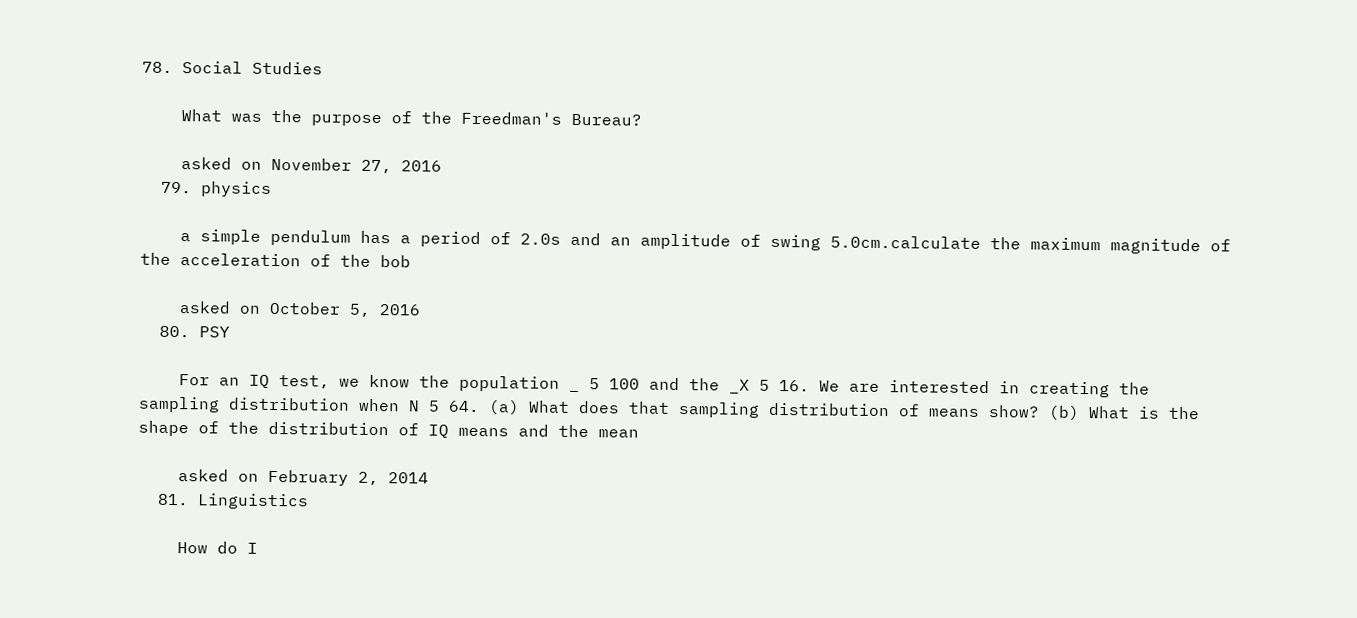78. Social Studies

    What was the purpose of the Freedman's Bureau?

    asked on November 27, 2016
  79. physics

    a simple pendulum has a period of 2.0s and an amplitude of swing 5.0cm.calculate the maximum magnitude of the acceleration of the bob

    asked on October 5, 2016
  80. PSY

    For an IQ test, we know the population _ 5 100 and the _X 5 16. We are interested in creating the sampling distribution when N 5 64. (a) What does that sampling distribution of means show? (b) What is the shape of the distribution of IQ means and the mean

    asked on February 2, 2014
  81. Linguistics

    How do I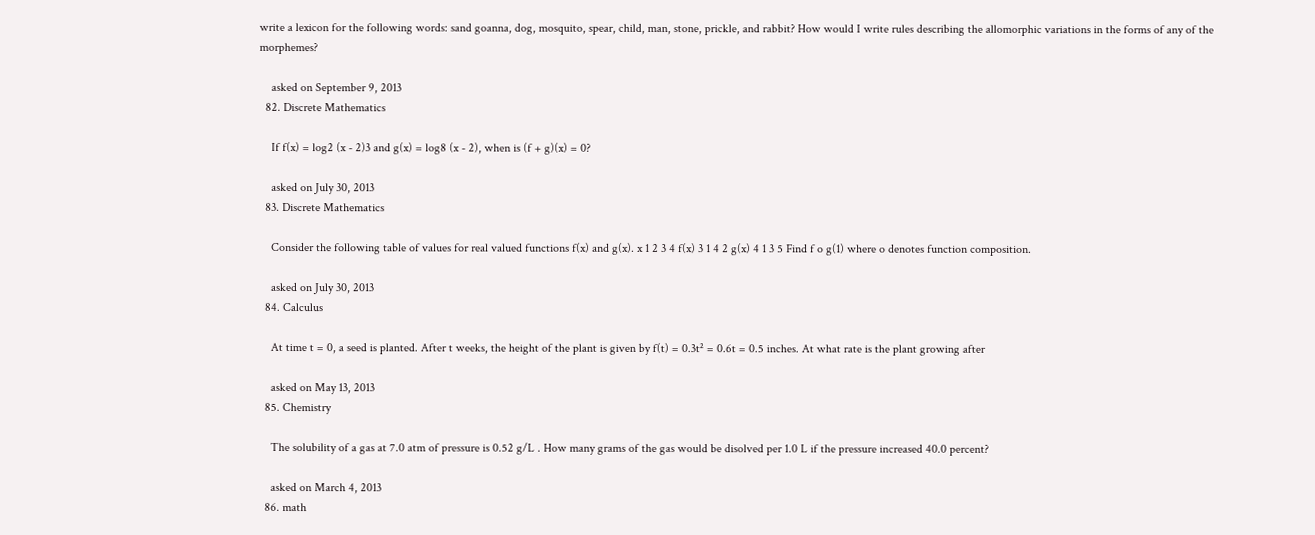write a lexicon for the following words: sand goanna, dog, mosquito, spear, child, man, stone, prickle, and rabbit? How would I write rules describing the allomorphic variations in the forms of any of the morphemes?

    asked on September 9, 2013
  82. Discrete Mathematics

    If f(x) = log2 (x - 2)3 and g(x) = log8 (x - 2), when is (f + g)(x) = 0?

    asked on July 30, 2013
  83. Discrete Mathematics

    Consider the following table of values for real valued functions f(x) and g(x). x 1 2 3 4 f(x) 3 1 4 2 g(x) 4 1 3 5 Find f o g(1) where o denotes function composition.

    asked on July 30, 2013
  84. Calculus

    At time t = 0, a seed is planted. After t weeks, the height of the plant is given by f(t) = 0.3t² = 0.6t = 0.5 inches. At what rate is the plant growing after

    asked on May 13, 2013
  85. Chemistry

    The solubility of a gas at 7.0 atm of pressure is 0.52 g/L . How many grams of the gas would be disolved per 1.0 L if the pressure increased 40.0 percent?

    asked on March 4, 2013
  86. math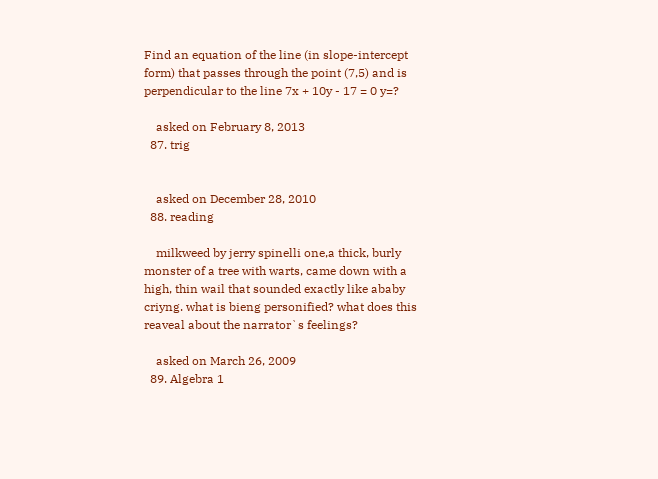Find an equation of the line (in slope-intercept form) that passes through the point (7,5) and is perpendicular to the line 7x + 10y - 17 = 0 y=?

    asked on February 8, 2013
  87. trig


    asked on December 28, 2010
  88. reading

    milkweed by jerry spinelli one,a thick, burly monster of a tree with warts, came down with a high, thin wail that sounded exactly like ababy criyng. what is bieng personified? what does this reaveal about the narrator`s feelings?

    asked on March 26, 2009
  89. Algebra 1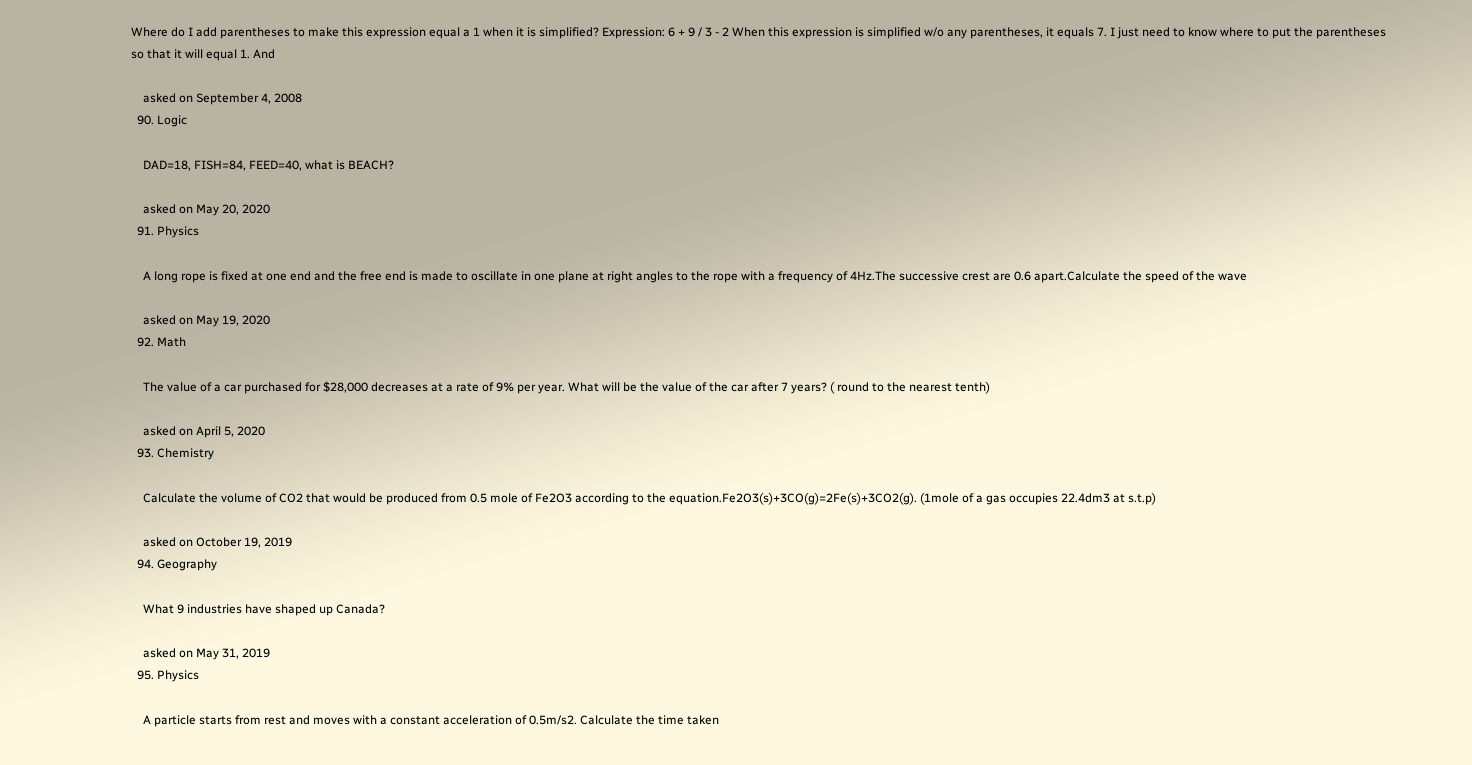Where do I add parentheses to make this expression equal a 1 when it is simplified? Expression: 6 + 9 / 3 - 2 When this expression is simplified w/o any parentheses, it equals 7. I just need to know where to put the parentheses so that it will equal 1. And

    asked on September 4, 2008
  90. Logic

    DAD=18, FISH=84, FEED=40, what is BEACH?

    asked on May 20, 2020
  91. Physics

    A long rope is fixed at one end and the free end is made to oscillate in one plane at right angles to the rope with a frequency of 4Hz.The successive crest are 0.6 apart.Calculate the speed of the wave

    asked on May 19, 2020
  92. Math

    The value of a car purchased for $28,000 decreases at a rate of 9% per year. What will be the value of the car after 7 years? ( round to the nearest tenth)

    asked on April 5, 2020
  93. Chemistry

    Calculate the volume of CO2 that would be produced from 0.5 mole of Fe2O3 according to the equation.Fe2O3(s)+3CO(g)=2Fe(s)+3CO2(g). (1mole of a gas occupies 22.4dm3 at s.t.p)

    asked on October 19, 2019
  94. Geography

    What 9 industries have shaped up Canada?

    asked on May 31, 2019
  95. Physics

    A particle starts from rest and moves with a constant acceleration of 0.5m/s2. Calculate the time taken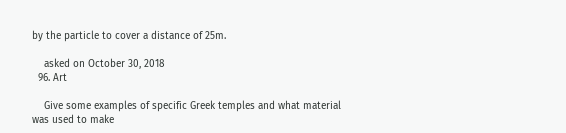by the particle to cover a distance of 25m.

    asked on October 30, 2018
  96. Art

    Give some examples of specific Greek temples and what material was used to make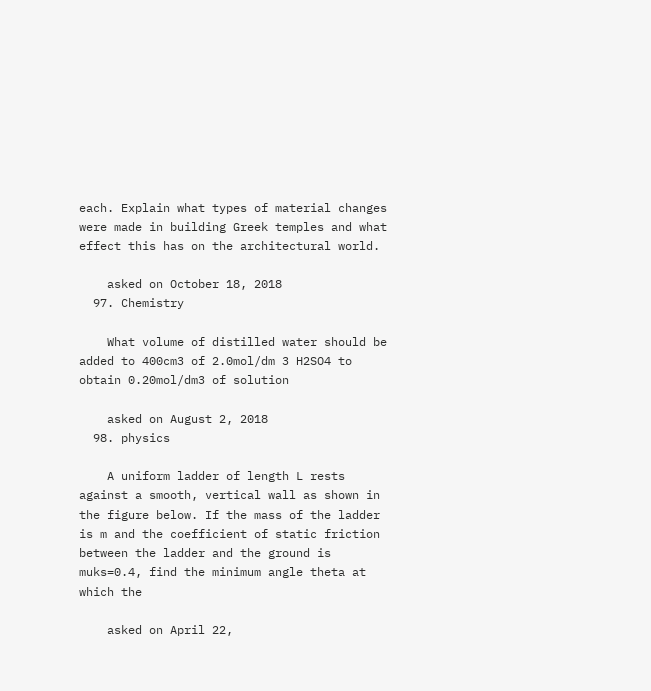each. Explain what types of material changes were made in building Greek temples and what effect this has on the architectural world.

    asked on October 18, 2018
  97. Chemistry

    What volume of distilled water should be added to 400cm3 of 2.0mol/dm 3 H2SO4 to obtain 0.20mol/dm3 of solution

    asked on August 2, 2018
  98. physics

    A uniform ladder of length L rests against a smooth, vertical wall as shown in the figure below. If the mass of the ladder is m and the coefficient of static friction between the ladder and the ground is muks=0.4, find the minimum angle theta at which the

    asked on April 22,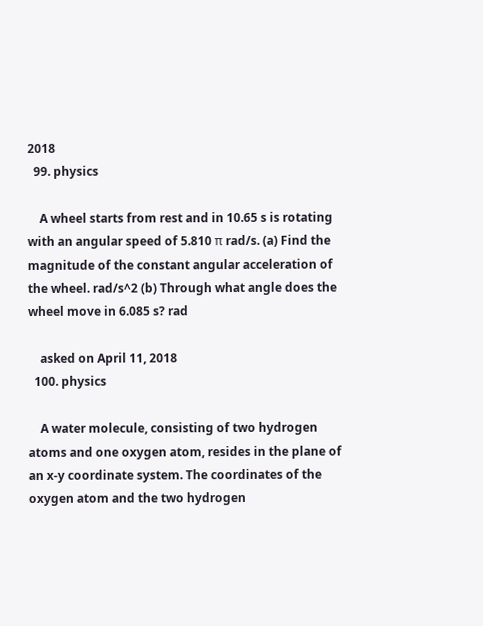2018
  99. physics

    A wheel starts from rest and in 10.65 s is rotating with an angular speed of 5.810 π rad/s. (a) Find the magnitude of the constant angular acceleration of the wheel. rad/s^2 (b) Through what angle does the wheel move in 6.085 s? rad

    asked on April 11, 2018
  100. physics

    A water molecule, consisting of two hydrogen atoms and one oxygen atom, resides in the plane of an x-y coordinate system. The coordinates of the oxygen atom and the two hydrogen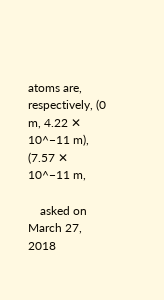atoms are, respectively, (0 m, 4.22 ✕ 10^−11 m), (7.57 ✕ 10^−11 m,

    asked on March 27, 2018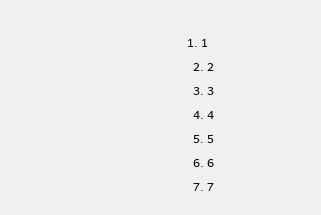1. 1
  2. 2
  3. 3
  4. 4
  5. 5
  6. 6
  7. 7